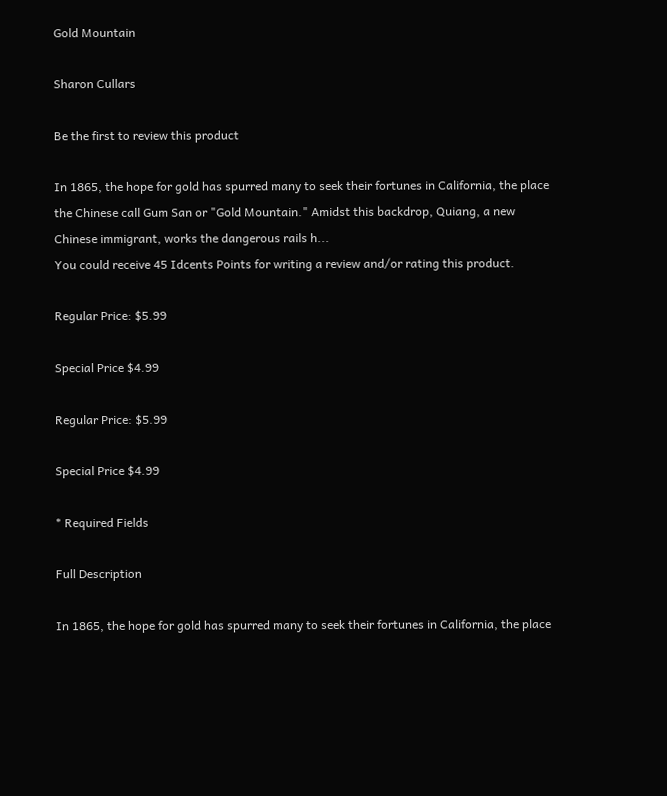Gold Mountain

Sharon Cullars

Be the first to review this product

In 1865, the hope for gold has spurred many to seek their fortunes in California, the place the Chinese call Gum San or "Gold Mountain." Amidst this backdrop, Quiang, a new Chinese immigrant, works the dangerous rails h...
You could receive 45 Idcents Points for writing a review and/or rating this product.

Regular Price: $5.99

Special Price $4.99

Regular Price: $5.99

Special Price $4.99

* Required Fields

Full Description

In 1865, the hope for gold has spurred many to seek their fortunes in California, the place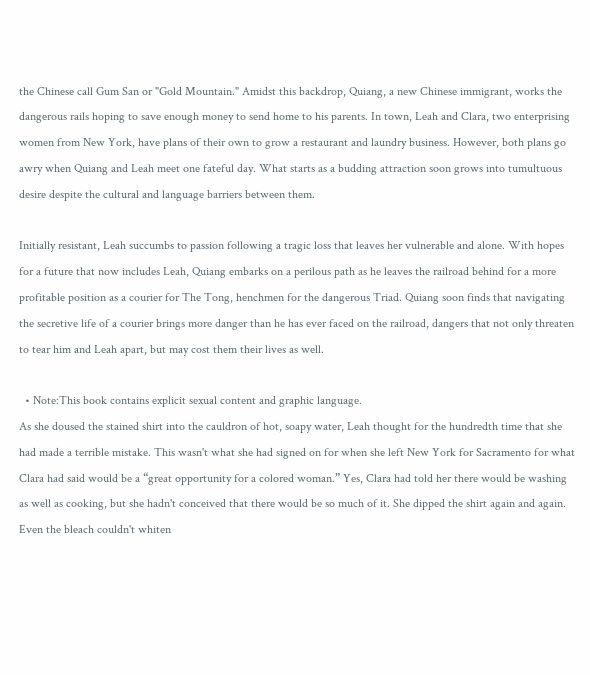the Chinese call Gum San or "Gold Mountain." Amidst this backdrop, Quiang, a new Chinese immigrant, works the dangerous rails hoping to save enough money to send home to his parents. In town, Leah and Clara, two enterprising women from New York, have plans of their own to grow a restaurant and laundry business. However, both plans go awry when Quiang and Leah meet one fateful day. What starts as a budding attraction soon grows into tumultuous desire despite the cultural and language barriers between them.

Initially resistant, Leah succumbs to passion following a tragic loss that leaves her vulnerable and alone. With hopes for a future that now includes Leah, Quiang embarks on a perilous path as he leaves the railroad behind for a more profitable position as a courier for The Tong, henchmen for the dangerous Triad. Quiang soon finds that navigating the secretive life of a courier brings more danger than he has ever faced on the railroad, dangers that not only threaten to tear him and Leah apart, but may cost them their lives as well.

  • Note:This book contains explicit sexual content and graphic language.
As she doused the stained shirt into the cauldron of hot, soapy water, Leah thought for the hundredth time that she had made a terrible mistake. This wasn't what she had signed on for when she left New York for Sacramento for what Clara had said would be a “great opportunity for a colored woman.” Yes, Clara had told her there would be washing as well as cooking, but she hadn't conceived that there would be so much of it. She dipped the shirt again and again. Even the bleach couldn't whiten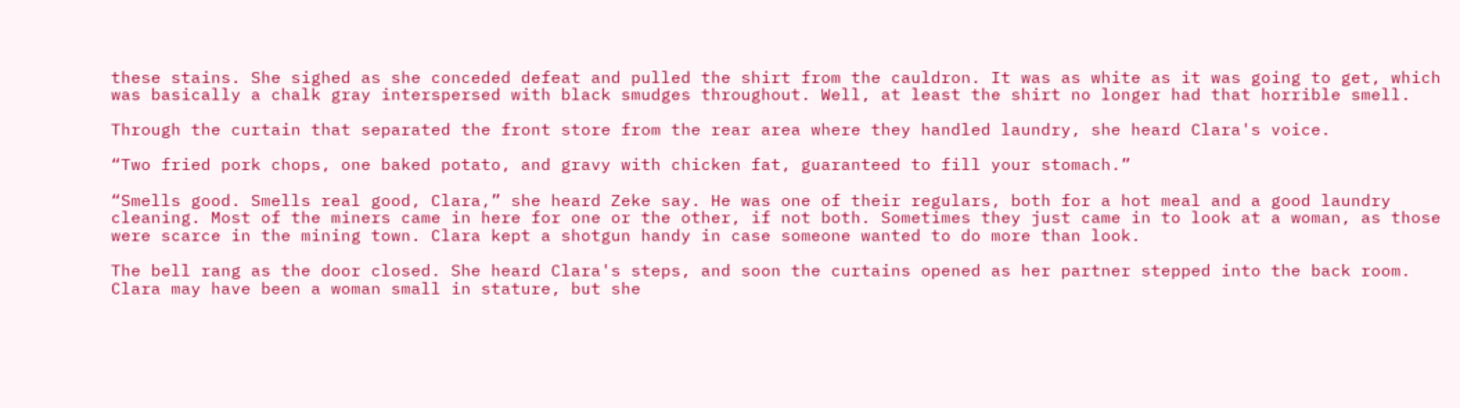these stains. She sighed as she conceded defeat and pulled the shirt from the cauldron. It was as white as it was going to get, which was basically a chalk gray interspersed with black smudges throughout. Well, at least the shirt no longer had that horrible smell.

Through the curtain that separated the front store from the rear area where they handled laundry, she heard Clara's voice.

“Two fried pork chops, one baked potato, and gravy with chicken fat, guaranteed to fill your stomach.”

“Smells good. Smells real good, Clara,” she heard Zeke say. He was one of their regulars, both for a hot meal and a good laundry cleaning. Most of the miners came in here for one or the other, if not both. Sometimes they just came in to look at a woman, as those were scarce in the mining town. Clara kept a shotgun handy in case someone wanted to do more than look.

The bell rang as the door closed. She heard Clara's steps, and soon the curtains opened as her partner stepped into the back room. Clara may have been a woman small in stature, but she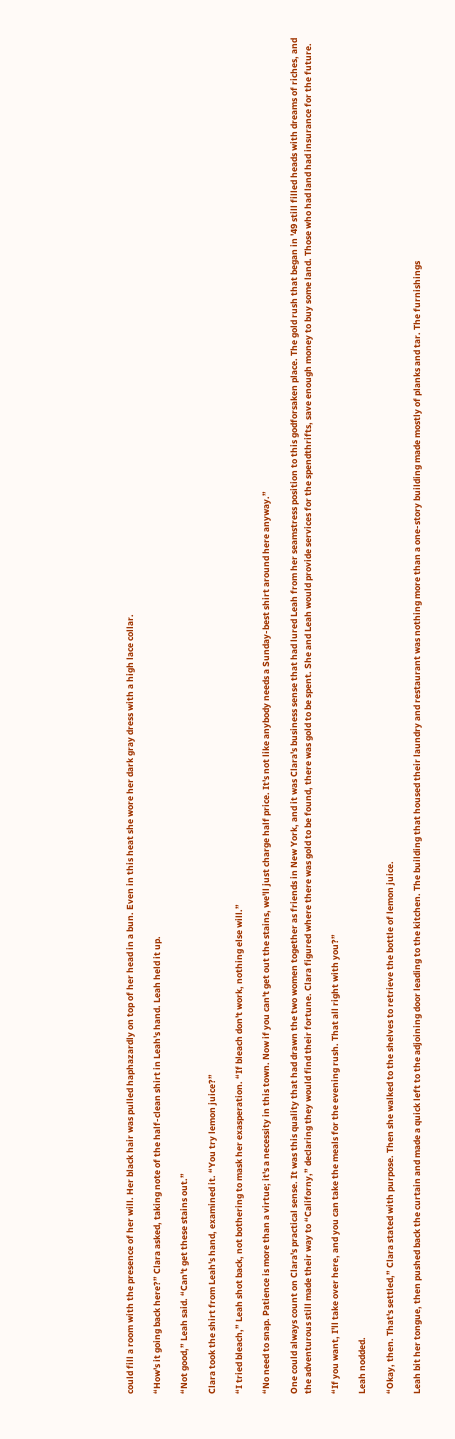could fill a room with the presence of her will. Her black hair was pulled haphazardly on top of her head in a bun. Even in this heat she wore her dark gray dress with a high lace collar.

“How's it going back here?” Clara asked, taking note of the half-clean shirt in Leah's hand. Leah held it up.

“Not good,” Leah said. “Can't get these stains out.”

Clara took the shirt from Leah's hand, examined it. “You try lemon juice?”

“I tried bleach,” Leah shot back, not bothering to mask her exasperation. “If bleach don't work, nothing else will.”

“No need to snap. Patience is more than a virtue; it's a necessity in this town. Now if you can't get out the stains, we'll just charge half price. It's not like anybody needs a Sunday-best shirt around here anyway.”

One could always count on Clara's practical sense. It was this quality that had drawn the two women together as friends in New York, and it was Clara's business sense that had lured Leah from her seamstress position to this godforsaken place. The gold rush that began in '49 still filled heads with dreams of riches, and the adventurous still made their way to “Californy,” declaring they would find their fortune. Clara figured where there was gold to be found, there was gold to be spent. She and Leah would provide services for the spendthrifts, save enough money to buy some land. Those who had land had insurance for the future.

“If you want, I'll take over here, and you can take the meals for the evening rush. That all right with you?”

Leah nodded.

“Okay, then. That's settled,” Clara stated with purpose. Then she walked to the shelves to retrieve the bottle of lemon juice.

Leah bit her tongue, then pushed back the curtain and made a quick left to the adjoining door leading to the kitchen. The building that housed their laundry and restaurant was nothing more than a one-story building made mostly of planks and tar. The furnishings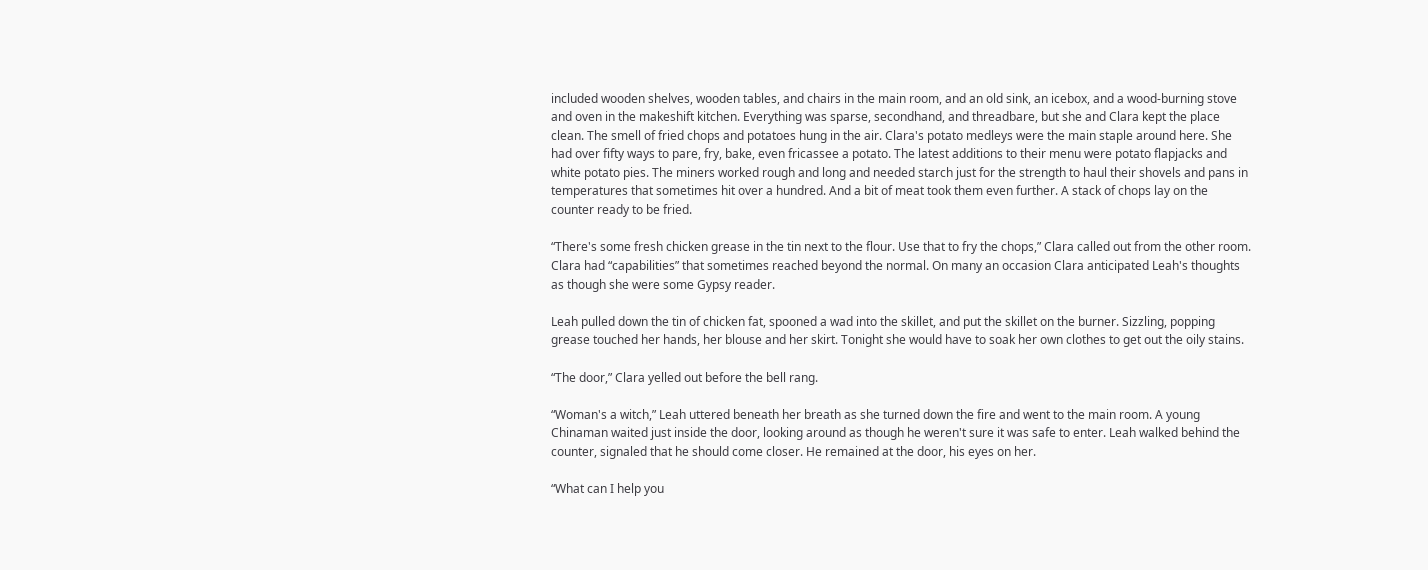included wooden shelves, wooden tables, and chairs in the main room, and an old sink, an icebox, and a wood-burning stove and oven in the makeshift kitchen. Everything was sparse, secondhand, and threadbare, but she and Clara kept the place clean. The smell of fried chops and potatoes hung in the air. Clara's potato medleys were the main staple around here. She had over fifty ways to pare, fry, bake, even fricassee a potato. The latest additions to their menu were potato flapjacks and white potato pies. The miners worked rough and long and needed starch just for the strength to haul their shovels and pans in temperatures that sometimes hit over a hundred. And a bit of meat took them even further. A stack of chops lay on the counter ready to be fried.

“There's some fresh chicken grease in the tin next to the flour. Use that to fry the chops,” Clara called out from the other room. Clara had “capabilities” that sometimes reached beyond the normal. On many an occasion Clara anticipated Leah's thoughts as though she were some Gypsy reader.

Leah pulled down the tin of chicken fat, spooned a wad into the skillet, and put the skillet on the burner. Sizzling, popping grease touched her hands, her blouse and her skirt. Tonight she would have to soak her own clothes to get out the oily stains.

“The door,” Clara yelled out before the bell rang.

“Woman's a witch,” Leah uttered beneath her breath as she turned down the fire and went to the main room. A young Chinaman waited just inside the door, looking around as though he weren't sure it was safe to enter. Leah walked behind the counter, signaled that he should come closer. He remained at the door, his eyes on her.

“What can I help you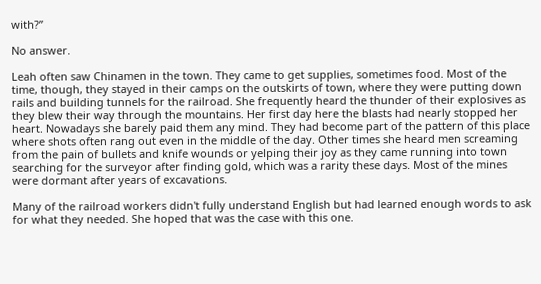with?”

No answer.

Leah often saw Chinamen in the town. They came to get supplies, sometimes food. Most of the time, though, they stayed in their camps on the outskirts of town, where they were putting down rails and building tunnels for the railroad. She frequently heard the thunder of their explosives as they blew their way through the mountains. Her first day here the blasts had nearly stopped her heart. Nowadays she barely paid them any mind. They had become part of the pattern of this place where shots often rang out even in the middle of the day. Other times she heard men screaming from the pain of bullets and knife wounds or yelping their joy as they came running into town searching for the surveyor after finding gold, which was a rarity these days. Most of the mines were dormant after years of excavations.

Many of the railroad workers didn't fully understand English but had learned enough words to ask for what they needed. She hoped that was the case with this one.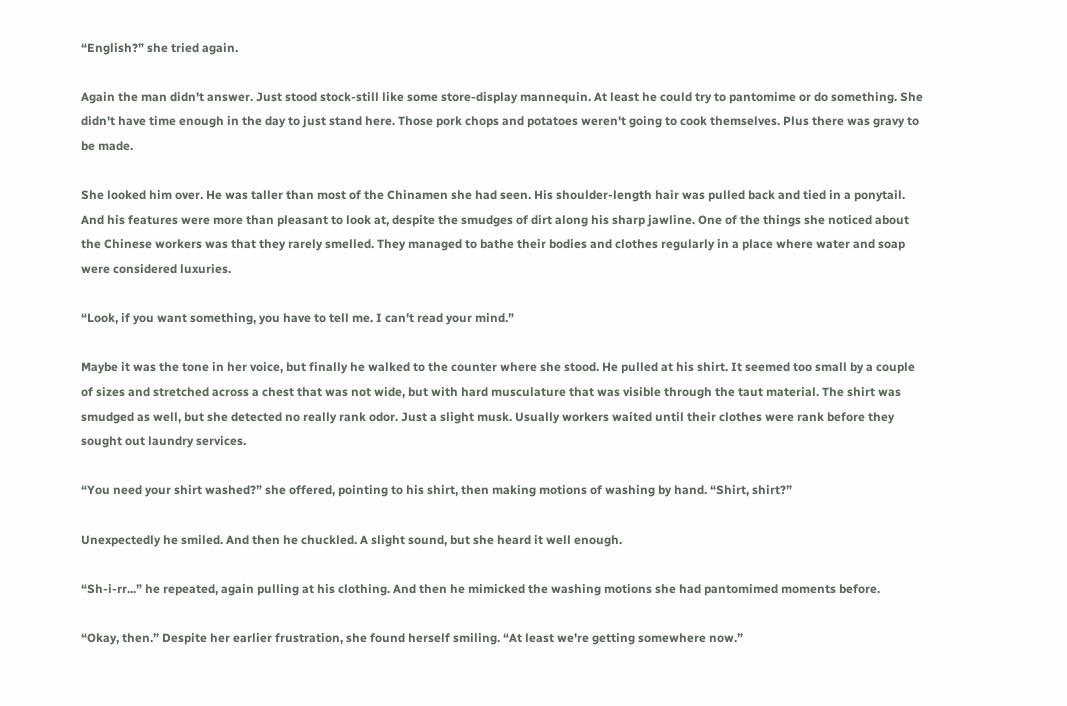“English?” she tried again.

Again the man didn't answer. Just stood stock-still like some store-display mannequin. At least he could try to pantomime or do something. She didn't have time enough in the day to just stand here. Those pork chops and potatoes weren't going to cook themselves. Plus there was gravy to be made.

She looked him over. He was taller than most of the Chinamen she had seen. His shoulder-length hair was pulled back and tied in a ponytail. And his features were more than pleasant to look at, despite the smudges of dirt along his sharp jawline. One of the things she noticed about the Chinese workers was that they rarely smelled. They managed to bathe their bodies and clothes regularly in a place where water and soap were considered luxuries.

“Look, if you want something, you have to tell me. I can't read your mind.”

Maybe it was the tone in her voice, but finally he walked to the counter where she stood. He pulled at his shirt. It seemed too small by a couple of sizes and stretched across a chest that was not wide, but with hard musculature that was visible through the taut material. The shirt was smudged as well, but she detected no really rank odor. Just a slight musk. Usually workers waited until their clothes were rank before they sought out laundry services.

“You need your shirt washed?” she offered, pointing to his shirt, then making motions of washing by hand. “Shirt, shirt?”

Unexpectedly he smiled. And then he chuckled. A slight sound, but she heard it well enough.

“Sh-i-rr...” he repeated, again pulling at his clothing. And then he mimicked the washing motions she had pantomimed moments before.

“Okay, then.” Despite her earlier frustration, she found herself smiling. “At least we're getting somewhere now.”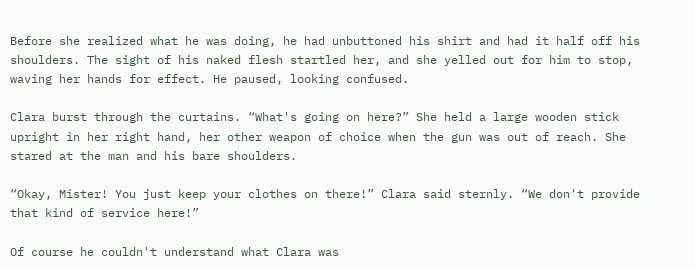Before she realized what he was doing, he had unbuttoned his shirt and had it half off his shoulders. The sight of his naked flesh startled her, and she yelled out for him to stop, waving her hands for effect. He paused, looking confused.

Clara burst through the curtains. “What's going on here?” She held a large wooden stick upright in her right hand, her other weapon of choice when the gun was out of reach. She stared at the man and his bare shoulders.

“Okay, Mister! You just keep your clothes on there!” Clara said sternly. “We don't provide that kind of service here!”

Of course he couldn't understand what Clara was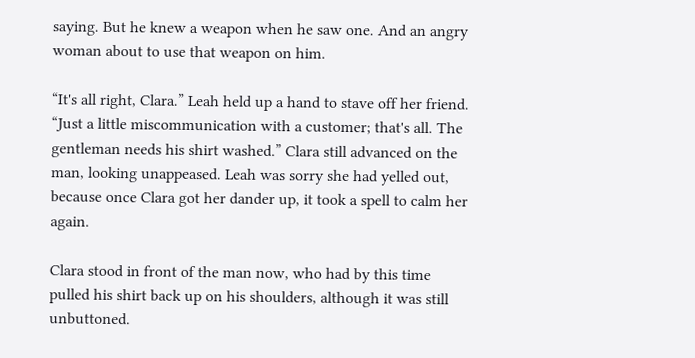saying. But he knew a weapon when he saw one. And an angry woman about to use that weapon on him.

“It's all right, Clara.” Leah held up a hand to stave off her friend. “Just a little miscommunication with a customer; that's all. The gentleman needs his shirt washed.” Clara still advanced on the man, looking unappeased. Leah was sorry she had yelled out, because once Clara got her dander up, it took a spell to calm her again.

Clara stood in front of the man now, who had by this time pulled his shirt back up on his shoulders, although it was still unbuttoned.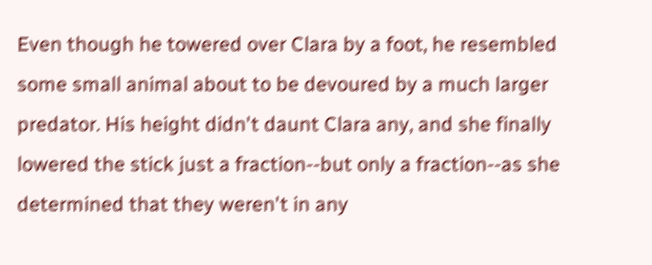Even though he towered over Clara by a foot, he resembled some small animal about to be devoured by a much larger predator. His height didn't daunt Clara any, and she finally lowered the stick just a fraction--but only a fraction--as she determined that they weren't in any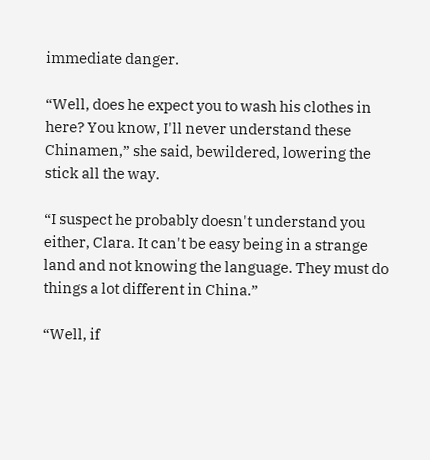immediate danger.

“Well, does he expect you to wash his clothes in here? You know, I'll never understand these Chinamen,” she said, bewildered, lowering the stick all the way.

“I suspect he probably doesn't understand you either, Clara. It can't be easy being in a strange land and not knowing the language. They must do things a lot different in China.”

“Well, if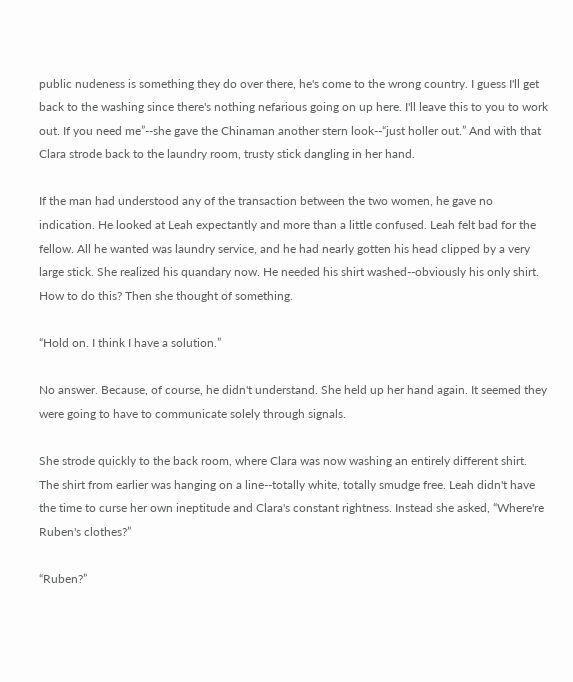public nudeness is something they do over there, he's come to the wrong country. I guess I'll get back to the washing since there's nothing nefarious going on up here. I'll leave this to you to work out. If you need me”--she gave the Chinaman another stern look--“just holler out.” And with that Clara strode back to the laundry room, trusty stick dangling in her hand.

If the man had understood any of the transaction between the two women, he gave no indication. He looked at Leah expectantly and more than a little confused. Leah felt bad for the fellow. All he wanted was laundry service, and he had nearly gotten his head clipped by a very large stick. She realized his quandary now. He needed his shirt washed--obviously his only shirt. How to do this? Then she thought of something.

“Hold on. I think I have a solution.”

No answer. Because, of course, he didn't understand. She held up her hand again. It seemed they were going to have to communicate solely through signals.

She strode quickly to the back room, where Clara was now washing an entirely different shirt. The shirt from earlier was hanging on a line--totally white, totally smudge free. Leah didn't have the time to curse her own ineptitude and Clara's constant rightness. Instead she asked, “Where're Ruben's clothes?”

“Ruben?”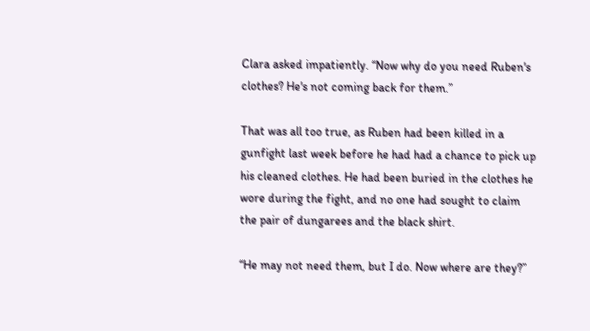Clara asked impatiently. “Now why do you need Ruben's clothes? He's not coming back for them.”

That was all too true, as Ruben had been killed in a gunfight last week before he had had a chance to pick up his cleaned clothes. He had been buried in the clothes he wore during the fight, and no one had sought to claim the pair of dungarees and the black shirt.

“He may not need them, but I do. Now where are they?”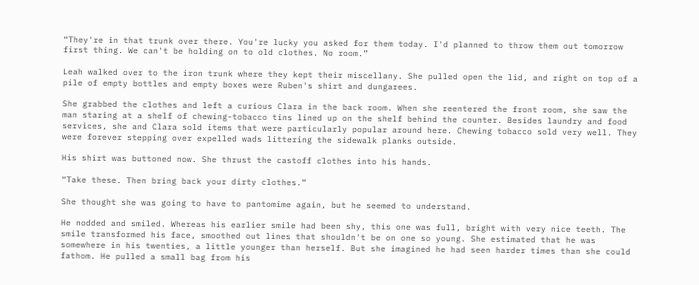“They're in that trunk over there. You're lucky you asked for them today. I'd planned to throw them out tomorrow first thing. We can't be holding on to old clothes. No room.”

Leah walked over to the iron trunk where they kept their miscellany. She pulled open the lid, and right on top of a pile of empty bottles and empty boxes were Ruben's shirt and dungarees.

She grabbed the clothes and left a curious Clara in the back room. When she reentered the front room, she saw the man staring at a shelf of chewing-tobacco tins lined up on the shelf behind the counter. Besides laundry and food services, she and Clara sold items that were particularly popular around here. Chewing tobacco sold very well. They were forever stepping over expelled wads littering the sidewalk planks outside.

His shirt was buttoned now. She thrust the castoff clothes into his hands.

“Take these. Then bring back your dirty clothes.”

She thought she was going to have to pantomime again, but he seemed to understand.

He nodded and smiled. Whereas his earlier smile had been shy, this one was full, bright with very nice teeth. The smile transformed his face, smoothed out lines that shouldn't be on one so young. She estimated that he was somewhere in his twenties, a little younger than herself. But she imagined he had seen harder times than she could fathom. He pulled a small bag from his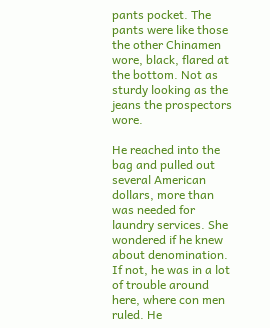pants pocket. The pants were like those the other Chinamen wore, black, flared at the bottom. Not as sturdy looking as the jeans the prospectors wore.

He reached into the bag and pulled out several American dollars, more than was needed for laundry services. She wondered if he knew about denomination. If not, he was in a lot of trouble around here, where con men ruled. He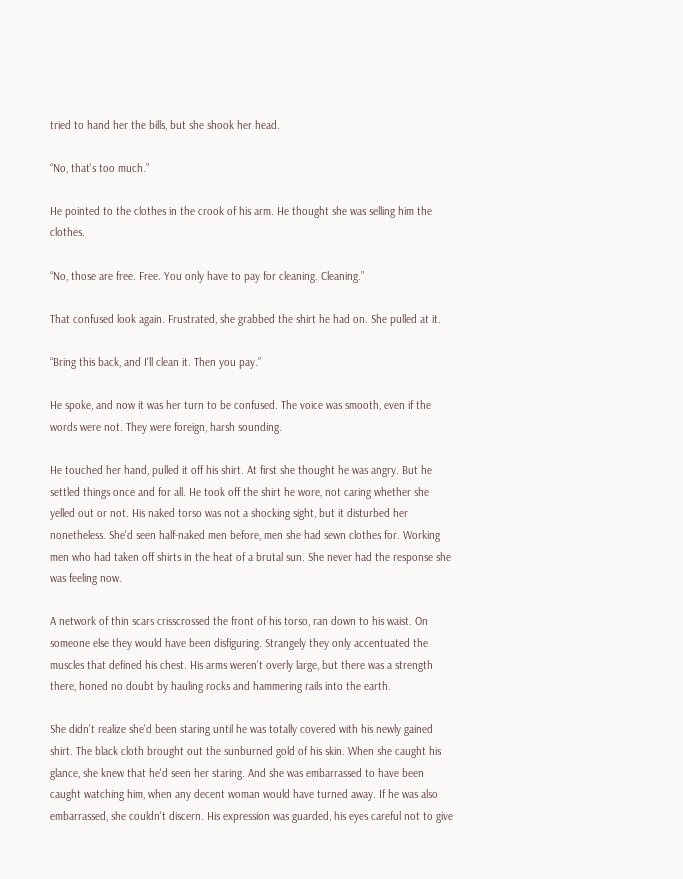tried to hand her the bills, but she shook her head.

“No, that's too much.”

He pointed to the clothes in the crook of his arm. He thought she was selling him the clothes.

“No, those are free. Free. You only have to pay for cleaning. Cleaning.”

That confused look again. Frustrated, she grabbed the shirt he had on. She pulled at it.

“Bring this back, and I'll clean it. Then you pay.”

He spoke, and now it was her turn to be confused. The voice was smooth, even if the words were not. They were foreign, harsh sounding.

He touched her hand, pulled it off his shirt. At first she thought he was angry. But he settled things once and for all. He took off the shirt he wore, not caring whether she yelled out or not. His naked torso was not a shocking sight, but it disturbed her nonetheless. She'd seen half-naked men before, men she had sewn clothes for. Working men who had taken off shirts in the heat of a brutal sun. She never had the response she was feeling now.

A network of thin scars crisscrossed the front of his torso, ran down to his waist. On someone else they would have been disfiguring. Strangely they only accentuated the muscles that defined his chest. His arms weren't overly large, but there was a strength there, honed no doubt by hauling rocks and hammering rails into the earth.

She didn't realize she'd been staring until he was totally covered with his newly gained shirt. The black cloth brought out the sunburned gold of his skin. When she caught his glance, she knew that he'd seen her staring. And she was embarrassed to have been caught watching him, when any decent woman would have turned away. If he was also embarrassed, she couldn't discern. His expression was guarded, his eyes careful not to give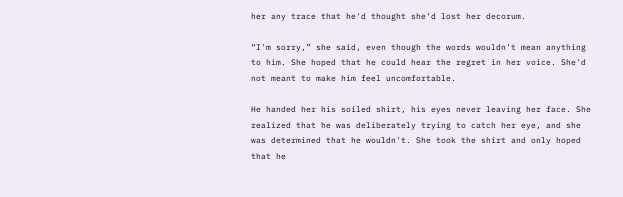her any trace that he'd thought she'd lost her decorum.

“I'm sorry,” she said, even though the words wouldn't mean anything to him. She hoped that he could hear the regret in her voice. She'd not meant to make him feel uncomfortable.

He handed her his soiled shirt, his eyes never leaving her face. She realized that he was deliberately trying to catch her eye, and she was determined that he wouldn't. She took the shirt and only hoped that he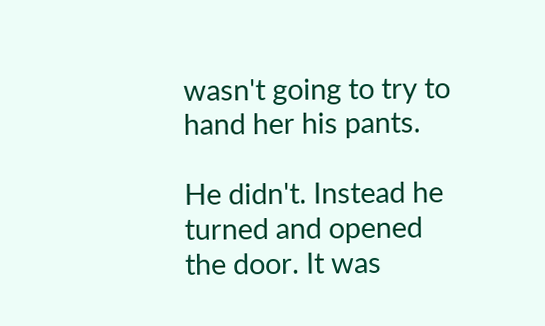wasn't going to try to hand her his pants.

He didn't. Instead he turned and opened the door. It was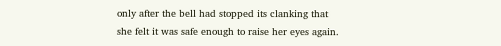only after the bell had stopped its clanking that she felt it was safe enough to raise her eyes again.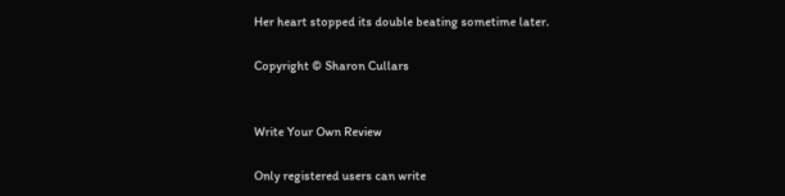Her heart stopped its double beating sometime later.

Copyright © Sharon Cullars


Write Your Own Review

Only registered users can write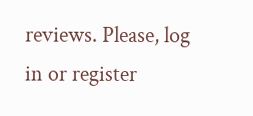reviews. Please, log in or register